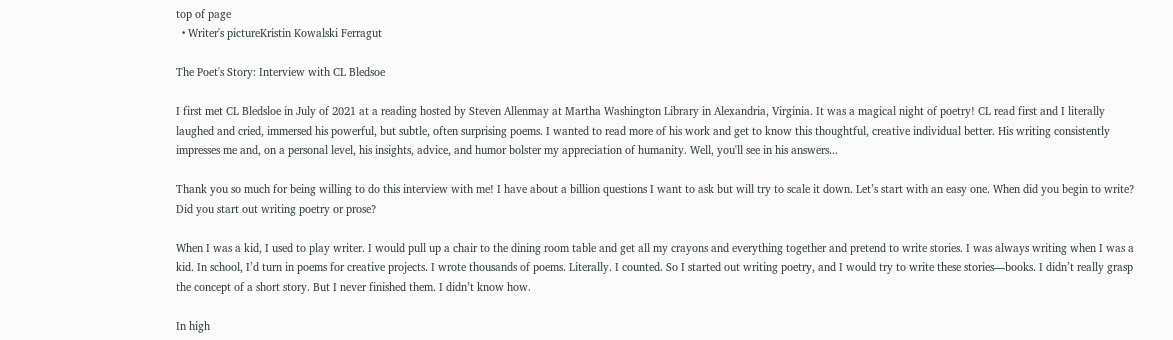top of page
  • Writer's pictureKristin Kowalski Ferragut

The Poet's Story: Interview with CL Bledsoe

I first met CL Bledsloe in July of 2021 at a reading hosted by Steven Allenmay at Martha Washington Library in Alexandria, Virginia. It was a magical night of poetry! CL read first and I literally laughed and cried, immersed his powerful, but subtle, often surprising poems. I wanted to read more of his work and get to know this thoughtful, creative individual better. His writing consistently impresses me and, on a personal level, his insights, advice, and humor bolster my appreciation of humanity. Well, you'll see in his answers...

Thank you so much for being willing to do this interview with me! I have about a billion questions I want to ask but will try to scale it down. Let’s start with an easy one. When did you begin to write? Did you start out writing poetry or prose?

When I was a kid, I used to play writer. I would pull up a chair to the dining room table and get all my crayons and everything together and pretend to write stories. I was always writing when I was a kid. In school, I’d turn in poems for creative projects. I wrote thousands of poems. Literally. I counted. So I started out writing poetry, and I would try to write these stories—books. I didn’t really grasp the concept of a short story. But I never finished them. I didn’t know how.

In high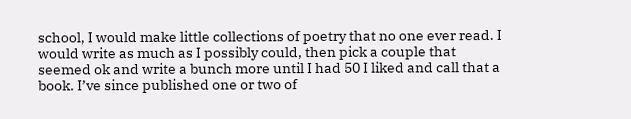school, I would make little collections of poetry that no one ever read. I would write as much as I possibly could, then pick a couple that seemed ok and write a bunch more until I had 50 I liked and call that a book. I’ve since published one or two of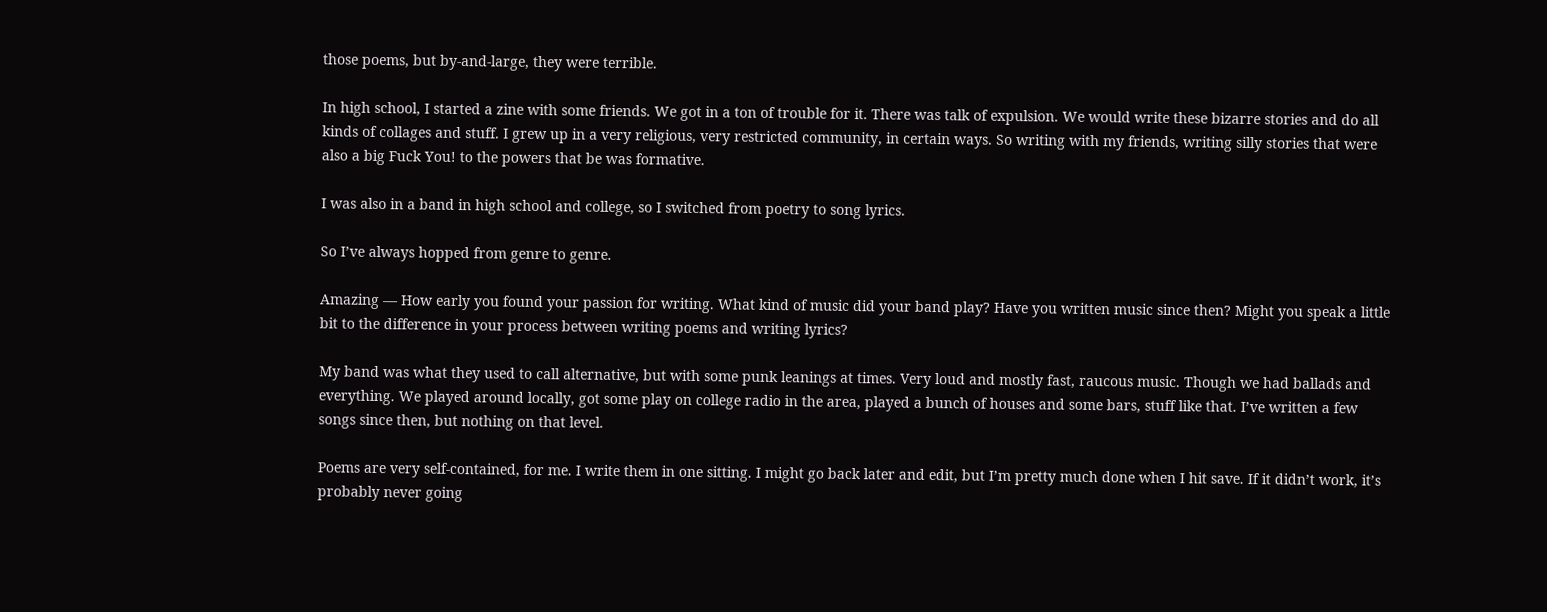those poems, but by-and-large, they were terrible.

In high school, I started a zine with some friends. We got in a ton of trouble for it. There was talk of expulsion. We would write these bizarre stories and do all kinds of collages and stuff. I grew up in a very religious, very restricted community, in certain ways. So writing with my friends, writing silly stories that were also a big Fuck You! to the powers that be was formative.

I was also in a band in high school and college, so I switched from poetry to song lyrics.

So I’ve always hopped from genre to genre.

Amazing — How early you found your passion for writing. What kind of music did your band play? Have you written music since then? Might you speak a little bit to the difference in your process between writing poems and writing lyrics?

My band was what they used to call alternative, but with some punk leanings at times. Very loud and mostly fast, raucous music. Though we had ballads and everything. We played around locally, got some play on college radio in the area, played a bunch of houses and some bars, stuff like that. I’ve written a few songs since then, but nothing on that level.

Poems are very self-contained, for me. I write them in one sitting. I might go back later and edit, but I’m pretty much done when I hit save. If it didn’t work, it’s probably never going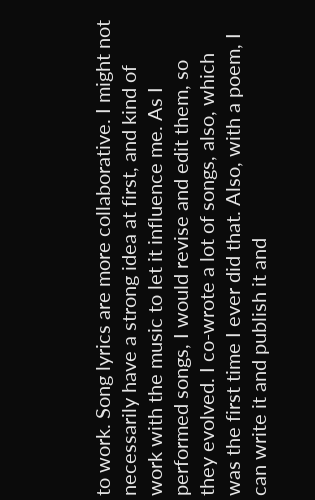to work. Song lyrics are more collaborative. I might not necessarily have a strong idea at first, and kind of work with the music to let it influence me. As I performed songs, I would revise and edit them, so they evolved. I co-wrote a lot of songs, also, which was the first time I ever did that. Also, with a poem, I can write it and publish it and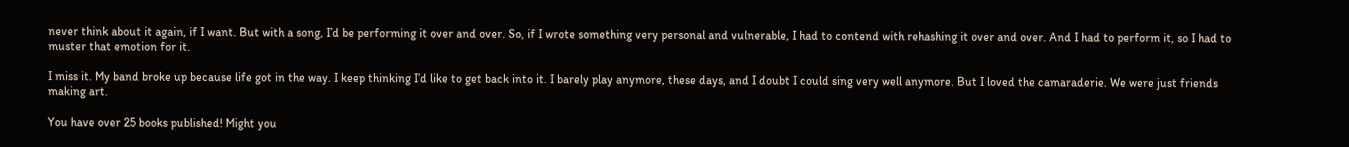never think about it again, if I want. But with a song, I’d be performing it over and over. So, if I wrote something very personal and vulnerable, I had to contend with rehashing it over and over. And I had to perform it, so I had to muster that emotion for it.

I miss it. My band broke up because life got in the way. I keep thinking I’d like to get back into it. I barely play anymore, these days, and I doubt I could sing very well anymore. But I loved the camaraderie. We were just friends making art.

You have over 25 books published! Might you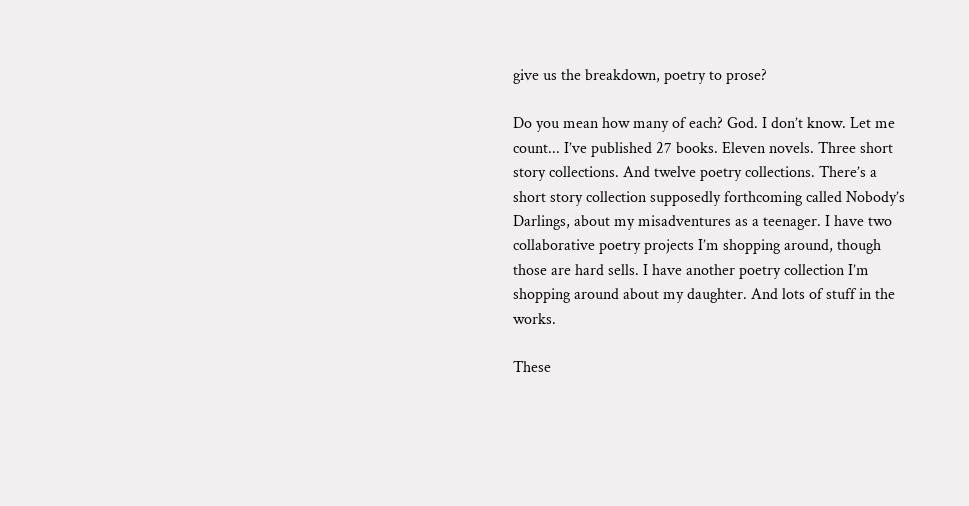give us the breakdown, poetry to prose?

Do you mean how many of each? God. I don’t know. Let me count... I’ve published 27 books. Eleven novels. Three short story collections. And twelve poetry collections. There’s a short story collection supposedly forthcoming called Nobody’s Darlings, about my misadventures as a teenager. I have two collaborative poetry projects I’m shopping around, though those are hard sells. I have another poetry collection I’m shopping around about my daughter. And lots of stuff in the works.

These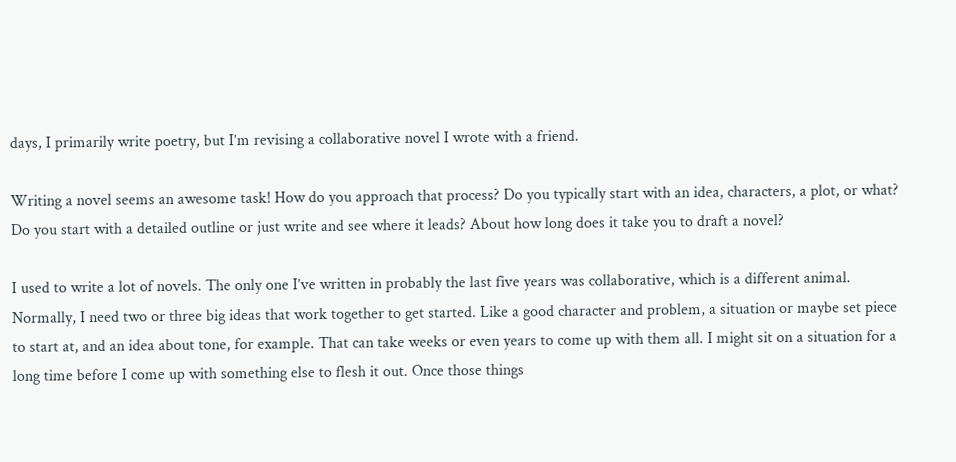days, I primarily write poetry, but I’m revising a collaborative novel I wrote with a friend.

Writing a novel seems an awesome task! How do you approach that process? Do you typically start with an idea, characters, a plot, or what? Do you start with a detailed outline or just write and see where it leads? About how long does it take you to draft a novel?

I used to write a lot of novels. The only one I’ve written in probably the last five years was collaborative, which is a different animal. Normally, I need two or three big ideas that work together to get started. Like a good character and problem, a situation or maybe set piece to start at, and an idea about tone, for example. That can take weeks or even years to come up with them all. I might sit on a situation for a long time before I come up with something else to flesh it out. Once those things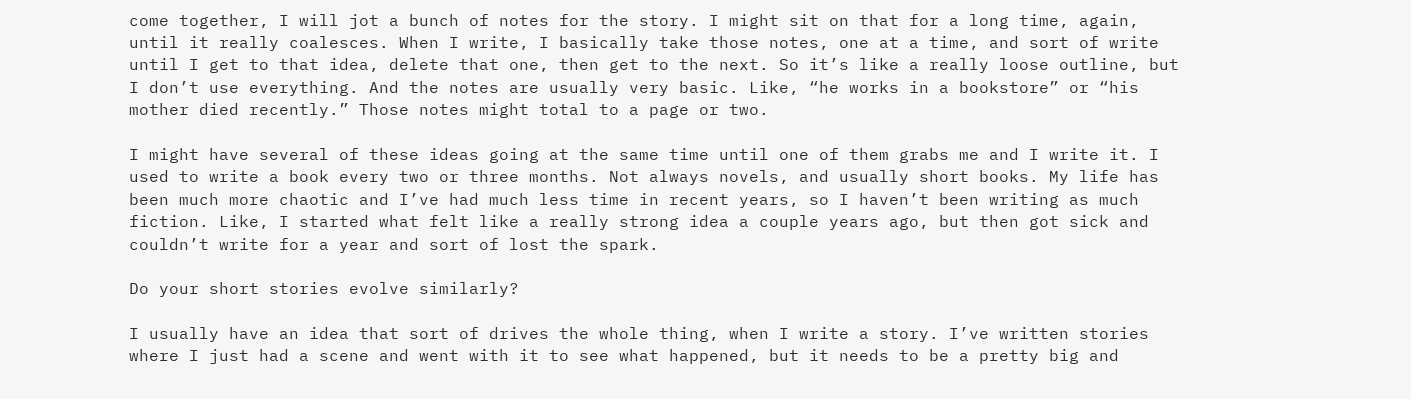come together, I will jot a bunch of notes for the story. I might sit on that for a long time, again, until it really coalesces. When I write, I basically take those notes, one at a time, and sort of write until I get to that idea, delete that one, then get to the next. So it’s like a really loose outline, but I don’t use everything. And the notes are usually very basic. Like, “he works in a bookstore” or “his mother died recently.” Those notes might total to a page or two.

I might have several of these ideas going at the same time until one of them grabs me and I write it. I used to write a book every two or three months. Not always novels, and usually short books. My life has been much more chaotic and I’ve had much less time in recent years, so I haven’t been writing as much fiction. Like, I started what felt like a really strong idea a couple years ago, but then got sick and couldn’t write for a year and sort of lost the spark.

Do your short stories evolve similarly?

I usually have an idea that sort of drives the whole thing, when I write a story. I’ve written stories where I just had a scene and went with it to see what happened, but it needs to be a pretty big and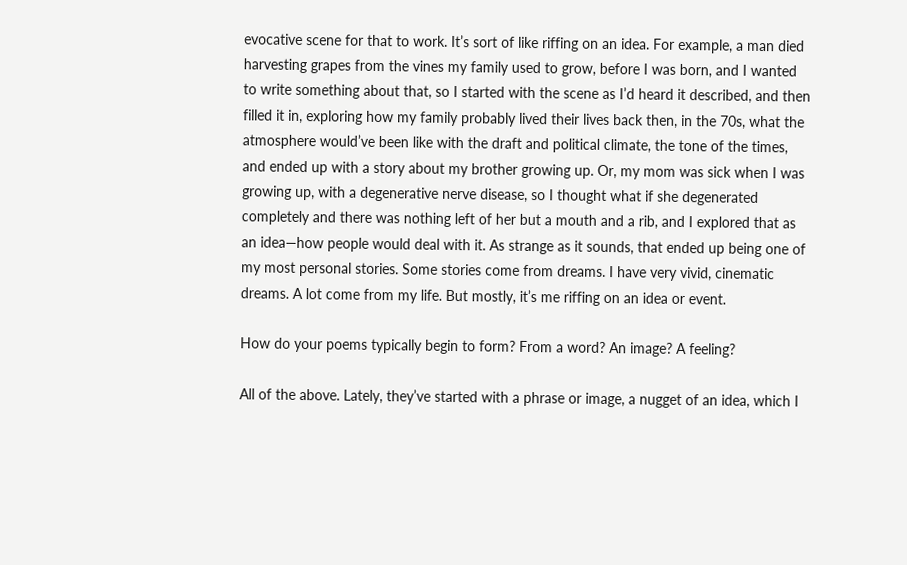evocative scene for that to work. It’s sort of like riffing on an idea. For example, a man died harvesting grapes from the vines my family used to grow, before I was born, and I wanted to write something about that, so I started with the scene as I’d heard it described, and then filled it in, exploring how my family probably lived their lives back then, in the 70s, what the atmosphere would’ve been like with the draft and political climate, the tone of the times, and ended up with a story about my brother growing up. Or, my mom was sick when I was growing up, with a degenerative nerve disease, so I thought what if she degenerated completely and there was nothing left of her but a mouth and a rib, and I explored that as an idea—how people would deal with it. As strange as it sounds, that ended up being one of my most personal stories. Some stories come from dreams. I have very vivid, cinematic dreams. A lot come from my life. But mostly, it’s me riffing on an idea or event.

How do your poems typically begin to form? From a word? An image? A feeling?

All of the above. Lately, they’ve started with a phrase or image, a nugget of an idea, which I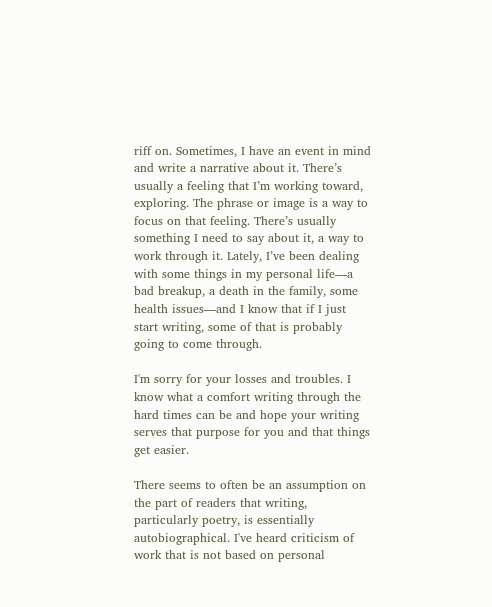riff on. Sometimes, I have an event in mind and write a narrative about it. There’s usually a feeling that I’m working toward, exploring. The phrase or image is a way to focus on that feeling. There’s usually something I need to say about it, a way to work through it. Lately, I’ve been dealing with some things in my personal life—a bad breakup, a death in the family, some health issues—and I know that if I just start writing, some of that is probably going to come through.

I'm sorry for your losses and troubles. I know what a comfort writing through the hard times can be and hope your writing serves that purpose for you and that things get easier.

There seems to often be an assumption on the part of readers that writing, particularly poetry, is essentially autobiographical. I've heard criticism of work that is not based on personal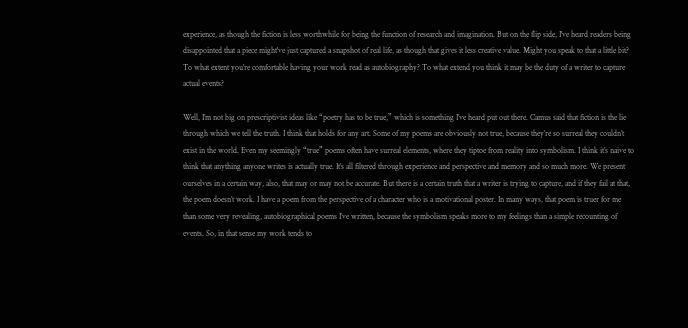experience, as though the fiction is less worthwhile for being the function of research and imagination. But on the flip side, I've heard readers being disappointed that a piece might've just captured a snapshot of real life, as though that gives it less creative value. Might you speak to that a little bit? To what extent you're comfortable having your work read as autobiography? To what extend you think it may be the duty of a writer to capture actual events?

Well, I’m not big on prescriptivist ideas like “poetry has to be true,” which is something I’ve heard put out there. Camus said that fiction is the lie through which we tell the truth. I think that holds for any art. Some of my poems are obviously not true, because they’re so surreal they couldn’t exist in the world. Even my seemingly “true” poems often have surreal elements, where they tiptoe from reality into symbolism. I think it’s naive to think that anything anyone writes is actually true. It’s all filtered through experience and perspective and memory and so much more. We present ourselves in a certain way, also, that may or may not be accurate. But there is a certain truth that a writer is trying to capture, and if they fail at that, the poem doesn’t work. I have a poem from the perspective of a character who is a motivational poster. In many ways, that poem is truer for me than some very revealing, autobiographical poems I’ve written, because the symbolism speaks more to my feelings than a simple recounting of events. So, in that sense my work tends to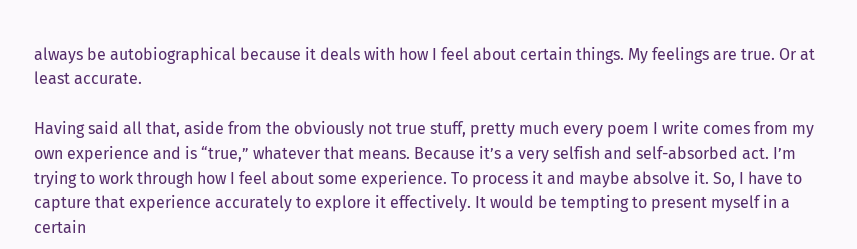always be autobiographical because it deals with how I feel about certain things. My feelings are true. Or at least accurate.

Having said all that, aside from the obviously not true stuff, pretty much every poem I write comes from my own experience and is “true,” whatever that means. Because it’s a very selfish and self-absorbed act. I’m trying to work through how I feel about some experience. To process it and maybe absolve it. So, I have to capture that experience accurately to explore it effectively. It would be tempting to present myself in a certain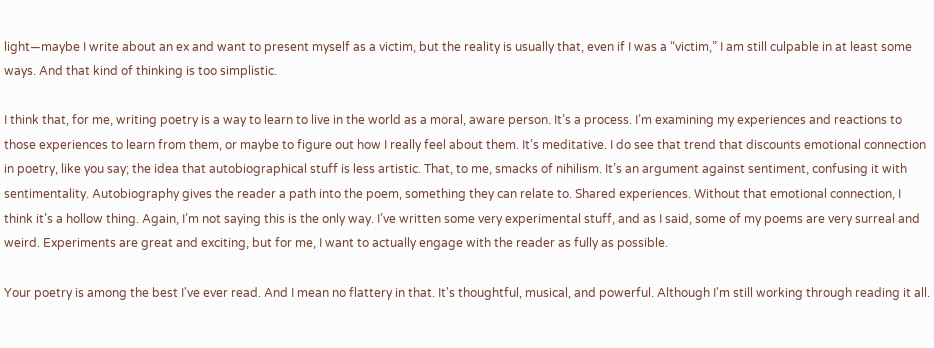light—maybe I write about an ex and want to present myself as a victim, but the reality is usually that, even if I was a “victim,” I am still culpable in at least some ways. And that kind of thinking is too simplistic.

I think that, for me, writing poetry is a way to learn to live in the world as a moral, aware person. It’s a process. I’m examining my experiences and reactions to those experiences to learn from them, or maybe to figure out how I really feel about them. It’s meditative. I do see that trend that discounts emotional connection in poetry, like you say; the idea that autobiographical stuff is less artistic. That, to me, smacks of nihilism. It’s an argument against sentiment, confusing it with sentimentality. Autobiography gives the reader a path into the poem, something they can relate to. Shared experiences. Without that emotional connection, I think it’s a hollow thing. Again, I’m not saying this is the only way. I’ve written some very experimental stuff, and as I said, some of my poems are very surreal and weird. Experiments are great and exciting, but for me, I want to actually engage with the reader as fully as possible.

Your poetry is among the best I've ever read. And I mean no flattery in that. It's thoughtful, musical, and powerful. Although I'm still working through reading it all.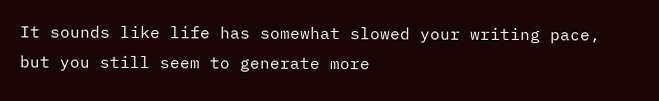It sounds like life has somewhat slowed your writing pace, but you still seem to generate more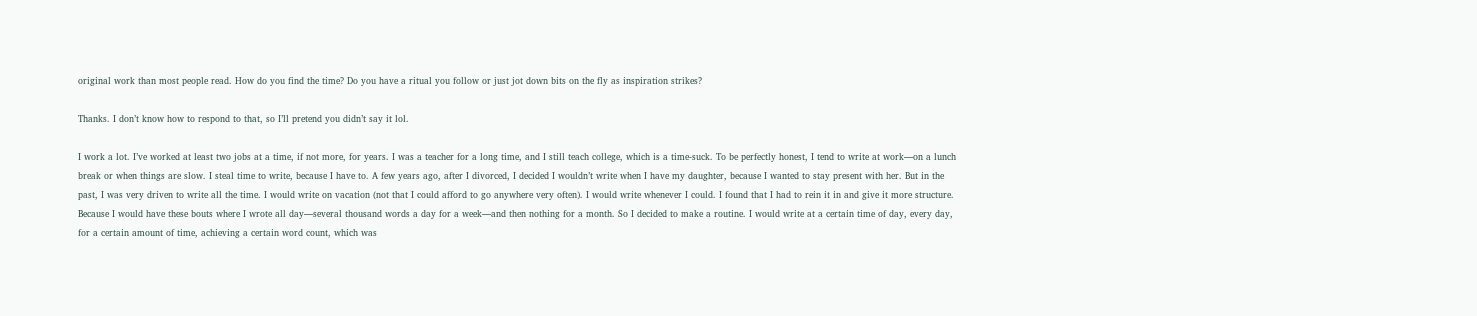original work than most people read. How do you find the time? Do you have a ritual you follow or just jot down bits on the fly as inspiration strikes?

Thanks. I don’t know how to respond to that, so I’ll pretend you didn’t say it lol.

I work a lot. I’ve worked at least two jobs at a time, if not more, for years. I was a teacher for a long time, and I still teach college, which is a time-suck. To be perfectly honest, I tend to write at work—on a lunch break or when things are slow. I steal time to write, because I have to. A few years ago, after I divorced, I decided I wouldn’t write when I have my daughter, because I wanted to stay present with her. But in the past, I was very driven to write all the time. I would write on vacation (not that I could afford to go anywhere very often). I would write whenever I could. I found that I had to rein it in and give it more structure. Because I would have these bouts where I wrote all day—several thousand words a day for a week—and then nothing for a month. So I decided to make a routine. I would write at a certain time of day, every day, for a certain amount of time, achieving a certain word count, which was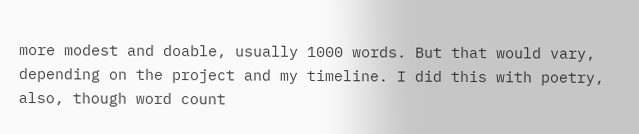more modest and doable, usually 1000 words. But that would vary, depending on the project and my timeline. I did this with poetry, also, though word count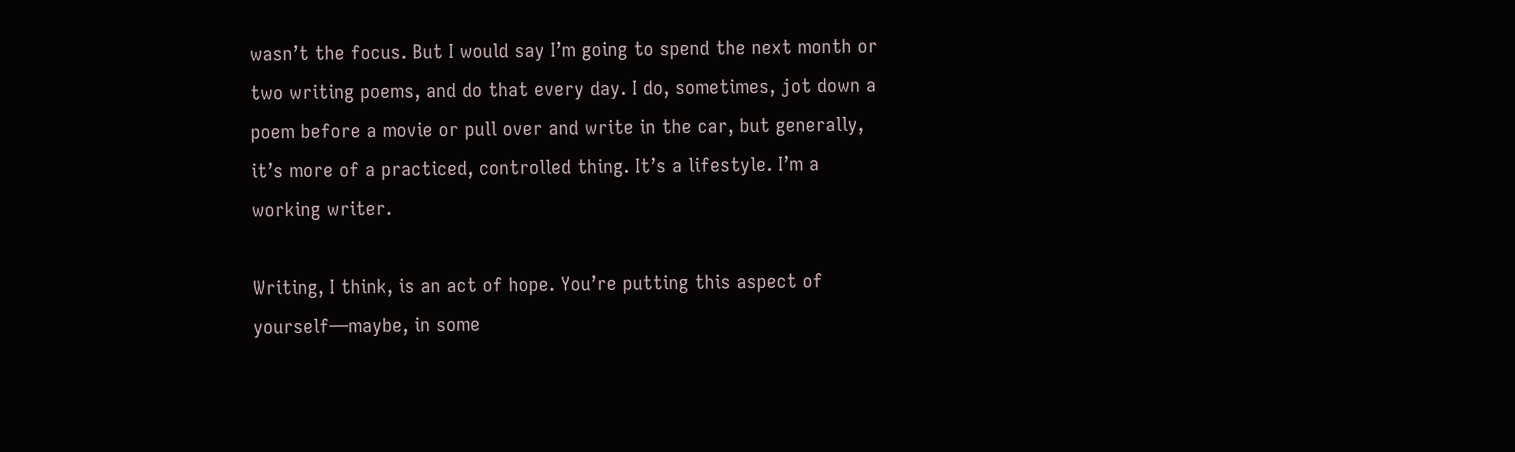wasn’t the focus. But I would say I’m going to spend the next month or two writing poems, and do that every day. I do, sometimes, jot down a poem before a movie or pull over and write in the car, but generally, it’s more of a practiced, controlled thing. It’s a lifestyle. I’m a working writer.

Writing, I think, is an act of hope. You’re putting this aspect of yourself—maybe, in some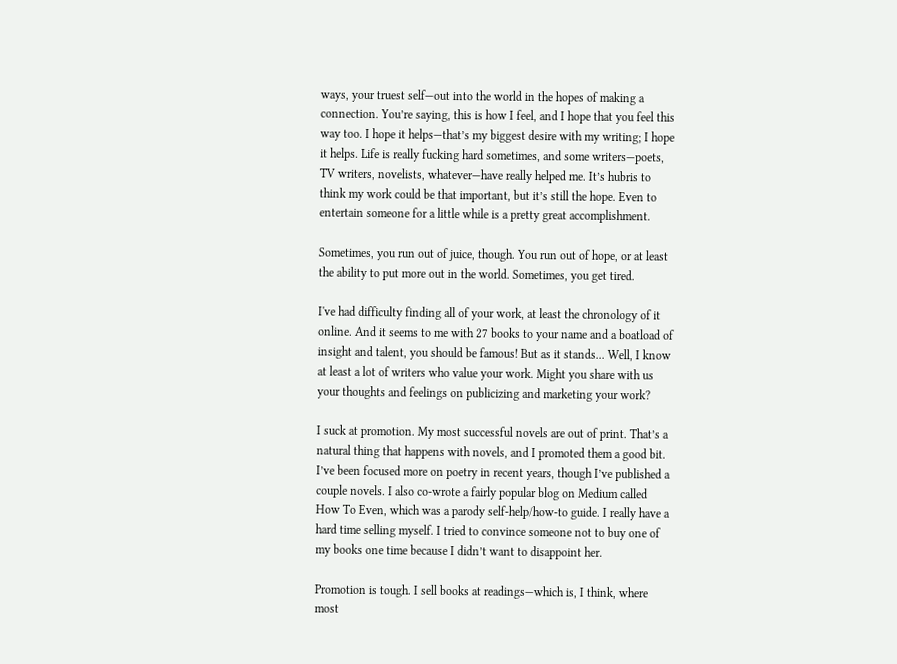ways, your truest self—out into the world in the hopes of making a connection. You’re saying, this is how I feel, and I hope that you feel this way too. I hope it helps—that’s my biggest desire with my writing; I hope it helps. Life is really fucking hard sometimes, and some writers—poets, TV writers, novelists, whatever—have really helped me. It’s hubris to think my work could be that important, but it’s still the hope. Even to entertain someone for a little while is a pretty great accomplishment.

Sometimes, you run out of juice, though. You run out of hope, or at least the ability to put more out in the world. Sometimes, you get tired.

I've had difficulty finding all of your work, at least the chronology of it online. And it seems to me with 27 books to your name and a boatload of insight and talent, you should be famous! But as it stands... Well, I know at least a lot of writers who value your work. Might you share with us your thoughts and feelings on publicizing and marketing your work?

I suck at promotion. My most successful novels are out of print. That’s a natural thing that happens with novels, and I promoted them a good bit. I’ve been focused more on poetry in recent years, though I’ve published a couple novels. I also co-wrote a fairly popular blog on Medium called How To Even, which was a parody self-help/how-to guide. I really have a hard time selling myself. I tried to convince someone not to buy one of my books one time because I didn’t want to disappoint her.

Promotion is tough. I sell books at readings—which is, I think, where most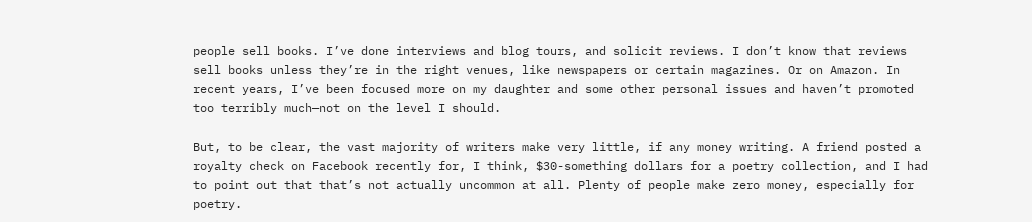people sell books. I’ve done interviews and blog tours, and solicit reviews. I don’t know that reviews sell books unless they’re in the right venues, like newspapers or certain magazines. Or on Amazon. In recent years, I’ve been focused more on my daughter and some other personal issues and haven’t promoted too terribly much—not on the level I should.

But, to be clear, the vast majority of writers make very little, if any money writing. A friend posted a royalty check on Facebook recently for, I think, $30-something dollars for a poetry collection, and I had to point out that that’s not actually uncommon at all. Plenty of people make zero money, especially for poetry.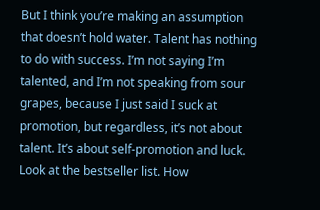But I think you’re making an assumption that doesn’t hold water. Talent has nothing to do with success. I’m not saying I’m talented, and I’m not speaking from sour grapes, because I just said I suck at promotion, but regardless, it’s not about talent. It’s about self-promotion and luck. Look at the bestseller list. How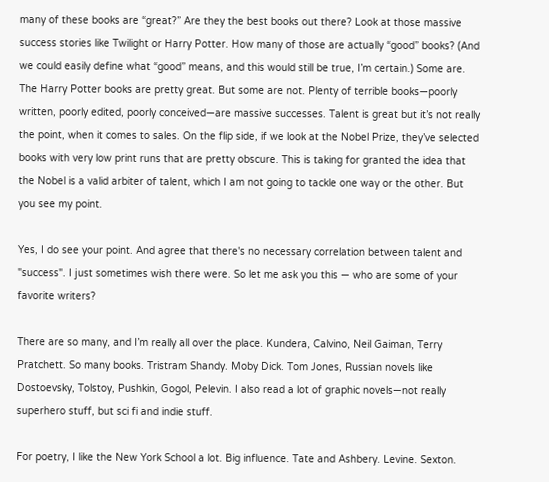many of these books are “great?” Are they the best books out there? Look at those massive success stories like Twilight or Harry Potter. How many of those are actually “good” books? (And we could easily define what “good” means, and this would still be true, I’m certain.) Some are. The Harry Potter books are pretty great. But some are not. Plenty of terrible books—poorly written, poorly edited, poorly conceived—are massive successes. Talent is great but it’s not really the point, when it comes to sales. On the flip side, if we look at the Nobel Prize, they’ve selected books with very low print runs that are pretty obscure. This is taking for granted the idea that the Nobel is a valid arbiter of talent, which I am not going to tackle one way or the other. But you see my point.

Yes, I do see your point. And agree that there's no necessary correlation between talent and "success". I just sometimes wish there were. So let me ask you this — who are some of your favorite writers?

There are so many, and I’m really all over the place. Kundera, Calvino, Neil Gaiman, Terry Pratchett. So many books. Tristram Shandy. Moby Dick. Tom Jones, Russian novels like Dostoevsky, Tolstoy, Pushkin, Gogol, Pelevin. I also read a lot of graphic novels—not really superhero stuff, but sci fi and indie stuff.

For poetry, I like the New York School a lot. Big influence. Tate and Ashbery. Levine. Sexton.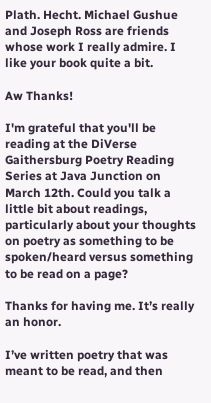Plath. Hecht. Michael Gushue and Joseph Ross are friends whose work I really admire. I like your book quite a bit.

Aw Thanks!

I'm grateful that you'll be reading at the DiVerse Gaithersburg Poetry Reading Series at Java Junction on March 12th. Could you talk a little bit about readings, particularly about your thoughts on poetry as something to be spoken/heard versus something to be read on a page?

Thanks for having me. It’s really an honor.

I’ve written poetry that was meant to be read, and then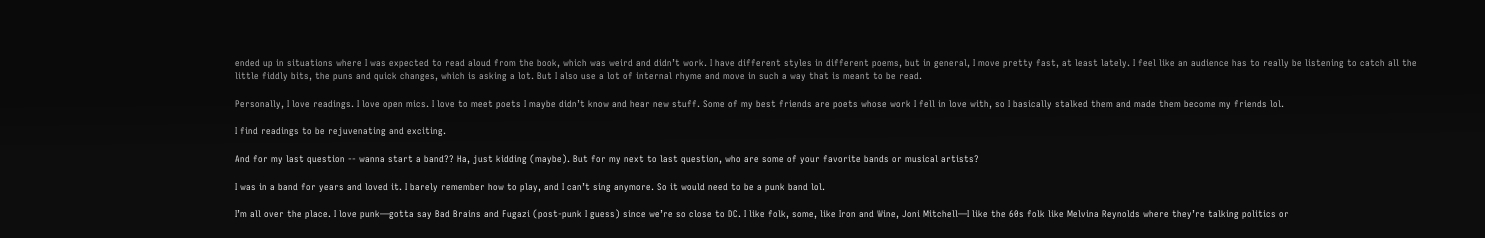ended up in situations where I was expected to read aloud from the book, which was weird and didn’t work. I have different styles in different poems, but in general, I move pretty fast, at least lately. I feel like an audience has to really be listening to catch all the little fiddly bits, the puns and quick changes, which is asking a lot. But I also use a lot of internal rhyme and move in such a way that is meant to be read.

Personally, I love readings. I love open mics. I love to meet poets I maybe didn’t know and hear new stuff. Some of my best friends are poets whose work I fell in love with, so I basically stalked them and made them become my friends lol.

I find readings to be rejuvenating and exciting.

And for my last question -- wanna start a band?? Ha, just kidding (maybe). But for my next to last question, who are some of your favorite bands or musical artists?

I was in a band for years and loved it. I barely remember how to play, and I can’t sing anymore. So it would need to be a punk band lol.

I’m all over the place. I love punk—gotta say Bad Brains and Fugazi (post-punk I guess) since we’re so close to DC. I like folk, some, like Iron and Wine, Joni Mitchell—I like the 60s folk like Melvina Reynolds where they’re talking politics or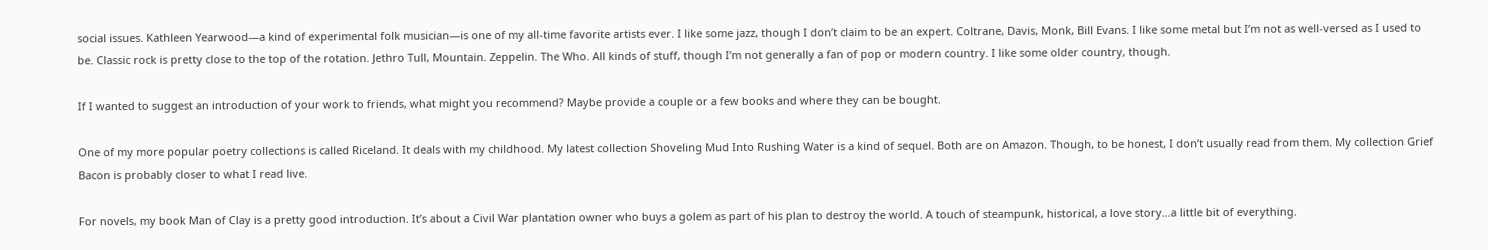social issues. Kathleen Yearwood—a kind of experimental folk musician—is one of my all-time favorite artists ever. I like some jazz, though I don’t claim to be an expert. Coltrane, Davis, Monk, Bill Evans. I like some metal but I’m not as well-versed as I used to be. Classic rock is pretty close to the top of the rotation. Jethro Tull, Mountain. Zeppelin. The Who. All kinds of stuff, though I’m not generally a fan of pop or modern country. I like some older country, though.

If I wanted to suggest an introduction of your work to friends, what might you recommend? Maybe provide a couple or a few books and where they can be bought.

One of my more popular poetry collections is called Riceland. It deals with my childhood. My latest collection Shoveling Mud Into Rushing Water is a kind of sequel. Both are on Amazon. Though, to be honest, I don’t usually read from them. My collection Grief Bacon is probably closer to what I read live.

For novels, my book Man of Clay is a pretty good introduction. It’s about a Civil War plantation owner who buys a golem as part of his plan to destroy the world. A touch of steampunk, historical, a love story…a little bit of everything.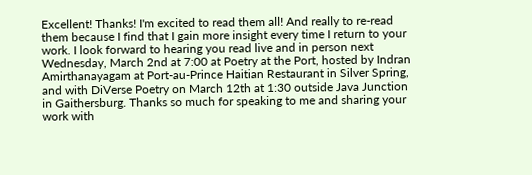Excellent! Thanks! I'm excited to read them all! And really to re-read them because I find that I gain more insight every time I return to your work. I look forward to hearing you read live and in person next Wednesday, March 2nd at 7:00 at Poetry at the Port, hosted by Indran Amirthanayagam at Port-au-Prince Haitian Restaurant in Silver Spring, and with DiVerse Poetry on March 12th at 1:30 outside Java Junction in Gaithersburg. Thanks so much for speaking to me and sharing your work with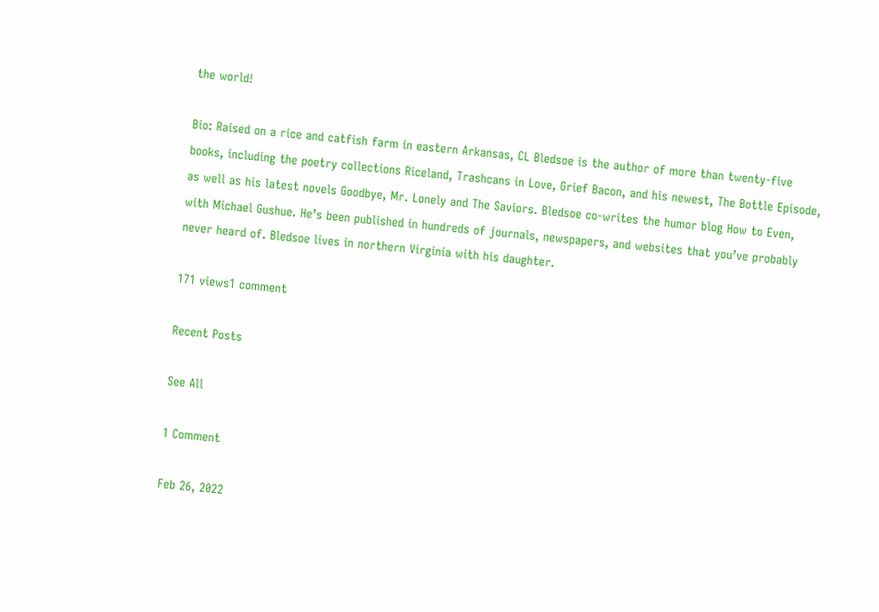the world!

Bio: Raised on a rice and catfish farm in eastern Arkansas, CL Bledsoe is the author of more than twenty-five books, including the poetry collections Riceland, Trashcans in Love, Grief Bacon, and his newest, The Bottle Episode, as well as his latest novels Goodbye, Mr. Lonely and The Saviors. Bledsoe co-writes the humor blog How to Even, with Michael Gushue. He’s been published in hundreds of journals, newspapers, and websites that you’ve probably never heard of. Bledsoe lives in northern Virginia with his daughter.

171 views1 comment

Recent Posts

See All

1 Comment

Feb 26, 2022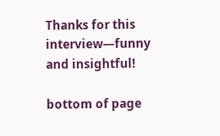Thanks for this interview—funny and insightful!

bottom of page